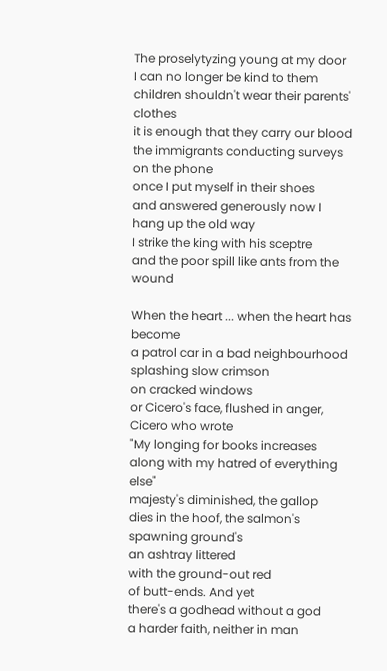The proselytyzing young at my door
I can no longer be kind to them
children shouldn't wear their parents' clothes
it is enough that they carry our blood
the immigrants conducting surveys on the phone
once I put myself in their shoes
and answered generously now I hang up the old way
I strike the king with his sceptre
and the poor spill like ants from the wound

When the heart ... when the heart has become
a patrol car in a bad neighbourhood
splashing slow crimson
on cracked windows
or Cicero's face, flushed in anger,
Cicero who wrote
"My longing for books increases
along with my hatred of everything else"
majesty's diminished, the gallop
dies in the hoof, the salmon's
spawning ground's
an ashtray littered
with the ground-out red
of butt-ends. And yet
there's a godhead without a god
a harder faith, neither in man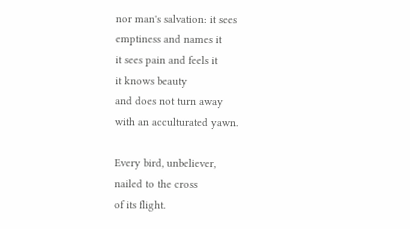nor man's salvation: it sees
emptiness and names it
it sees pain and feels it
it knows beauty
and does not turn away
with an acculturated yawn.

Every bird, unbeliever,
nailed to the cross
of its flight.